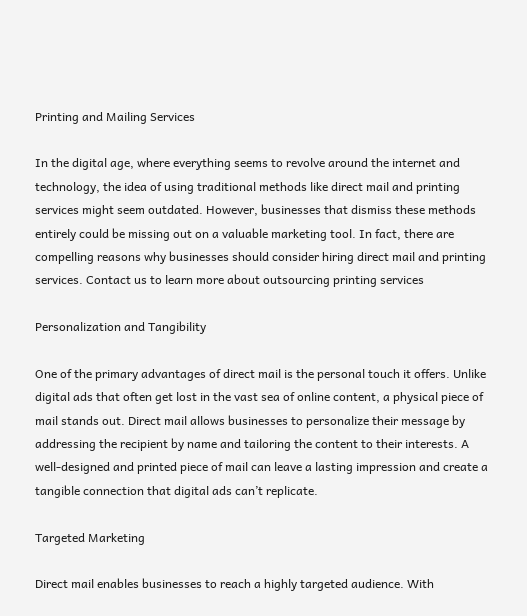Printing and Mailing Services

In the digital age, where everything seems to revolve around the internet and technology, the idea of using traditional methods like direct mail and printing services might seem outdated. However, businesses that dismiss these methods entirely could be missing out on a valuable marketing tool. In fact, there are compelling reasons why businesses should consider hiring direct mail and printing services. Contact us to learn more about outsourcing printing services

Personalization and Tangibility

One of the primary advantages of direct mail is the personal touch it offers. Unlike digital ads that often get lost in the vast sea of online content, a physical piece of mail stands out. Direct mail allows businesses to personalize their message by addressing the recipient by name and tailoring the content to their interests. A well-designed and printed piece of mail can leave a lasting impression and create a tangible connection that digital ads can’t replicate.

Targeted Marketing

Direct mail enables businesses to reach a highly targeted audience. With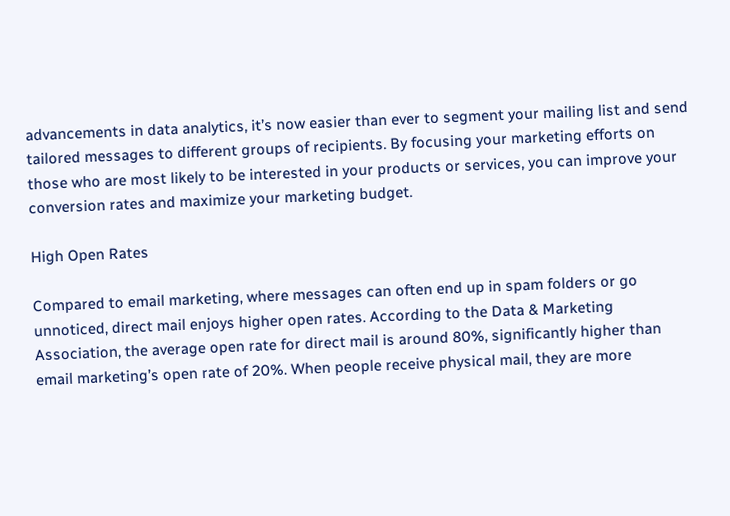advancements in data analytics, it’s now easier than ever to segment your mailing list and send tailored messages to different groups of recipients. By focusing your marketing efforts on those who are most likely to be interested in your products or services, you can improve your conversion rates and maximize your marketing budget.

High Open Rates

Compared to email marketing, where messages can often end up in spam folders or go unnoticed, direct mail enjoys higher open rates. According to the Data & Marketing Association, the average open rate for direct mail is around 80%, significantly higher than email marketing’s open rate of 20%. When people receive physical mail, they are more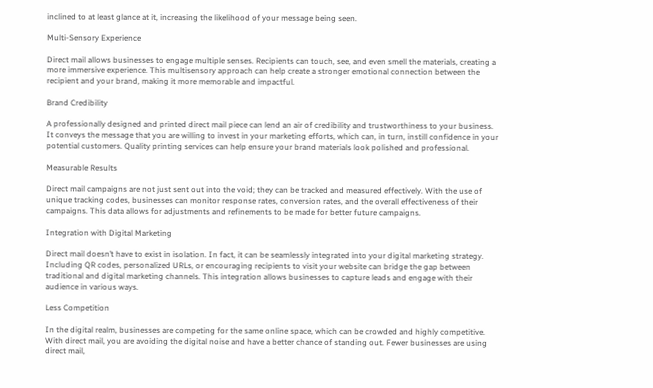inclined to at least glance at it, increasing the likelihood of your message being seen.

Multi-Sensory Experience

Direct mail allows businesses to engage multiple senses. Recipients can touch, see, and even smell the materials, creating a more immersive experience. This multisensory approach can help create a stronger emotional connection between the recipient and your brand, making it more memorable and impactful.

Brand Credibility

A professionally designed and printed direct mail piece can lend an air of credibility and trustworthiness to your business. It conveys the message that you are willing to invest in your marketing efforts, which can, in turn, instill confidence in your potential customers. Quality printing services can help ensure your brand materials look polished and professional.

Measurable Results

Direct mail campaigns are not just sent out into the void; they can be tracked and measured effectively. With the use of unique tracking codes, businesses can monitor response rates, conversion rates, and the overall effectiveness of their campaigns. This data allows for adjustments and refinements to be made for better future campaigns.

Integration with Digital Marketing

Direct mail doesn’t have to exist in isolation. In fact, it can be seamlessly integrated into your digital marketing strategy. Including QR codes, personalized URLs, or encouraging recipients to visit your website can bridge the gap between traditional and digital marketing channels. This integration allows businesses to capture leads and engage with their audience in various ways.

Less Competition

In the digital realm, businesses are competing for the same online space, which can be crowded and highly competitive. With direct mail, you are avoiding the digital noise and have a better chance of standing out. Fewer businesses are using direct mail,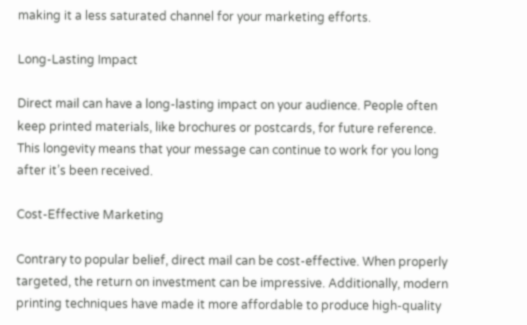making it a less saturated channel for your marketing efforts.

Long-Lasting Impact

Direct mail can have a long-lasting impact on your audience. People often keep printed materials, like brochures or postcards, for future reference. This longevity means that your message can continue to work for you long after it’s been received.

Cost-Effective Marketing

Contrary to popular belief, direct mail can be cost-effective. When properly targeted, the return on investment can be impressive. Additionally, modern printing techniques have made it more affordable to produce high-quality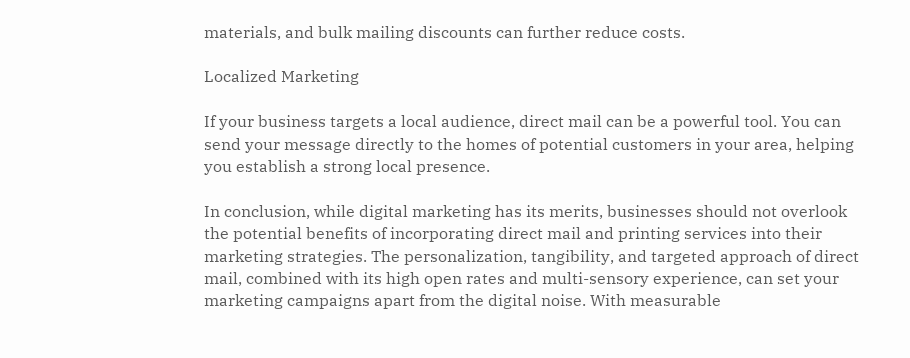materials, and bulk mailing discounts can further reduce costs.

Localized Marketing

If your business targets a local audience, direct mail can be a powerful tool. You can send your message directly to the homes of potential customers in your area, helping you establish a strong local presence.

In conclusion, while digital marketing has its merits, businesses should not overlook the potential benefits of incorporating direct mail and printing services into their marketing strategies. The personalization, tangibility, and targeted approach of direct mail, combined with its high open rates and multi-sensory experience, can set your marketing campaigns apart from the digital noise. With measurable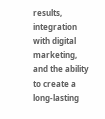results, integration with digital marketing, and the ability to create a long-lasting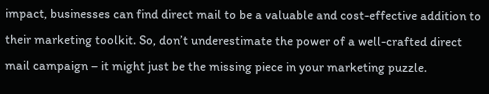impact, businesses can find direct mail to be a valuable and cost-effective addition to their marketing toolkit. So, don’t underestimate the power of a well-crafted direct mail campaign – it might just be the missing piece in your marketing puzzle.